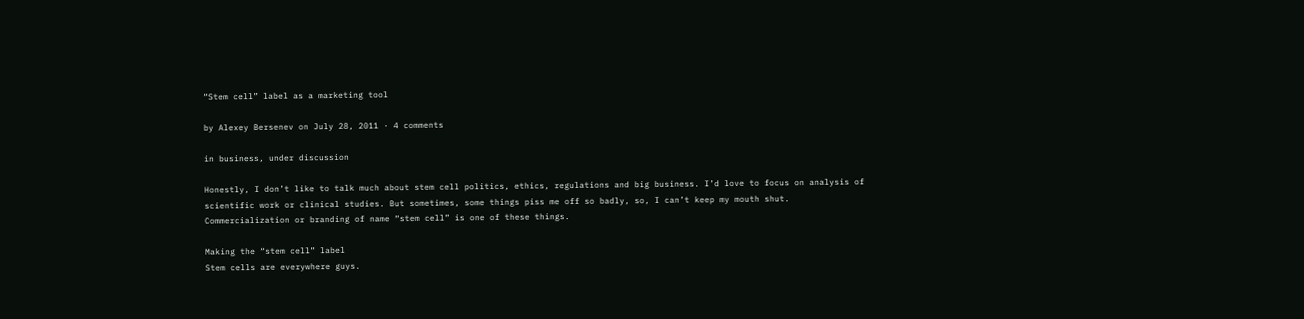“Stem cell” label as a marketing tool

by Alexey Bersenev on July 28, 2011 · 4 comments

in business, under discussion

Honestly, I don’t like to talk much about stem cell politics, ethics, regulations and big business. I’d love to focus on analysis of scientific work or clinical studies. But sometimes, some things piss me off so badly, so, I can’t keep my mouth shut. Commercialization or branding of name “stem cell” is one of these things.

Making the “stem cell” label
Stem cells are everywhere guys.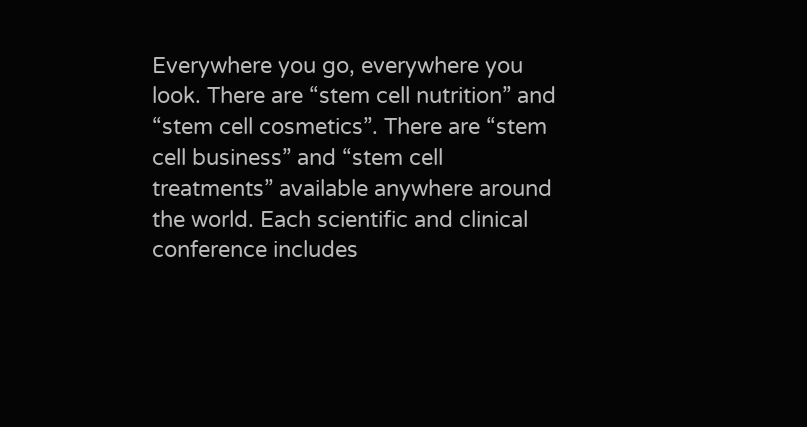Everywhere you go, everywhere you look. There are “stem cell nutrition” and “stem cell cosmetics”. There are “stem cell business” and “stem cell treatments” available anywhere around the world. Each scientific and clinical conference includes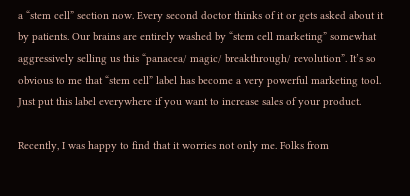a “stem cell” section now. Every second doctor thinks of it or gets asked about it by patients. Our brains are entirely washed by “stem cell marketing” somewhat aggressively selling us this “panacea/ magic/ breakthrough/ revolution”. It’s so obvious to me that “stem cell” label has become a very powerful marketing tool. Just put this label everywhere if you want to increase sales of your product.

Recently, I was happy to find that it worries not only me. Folks from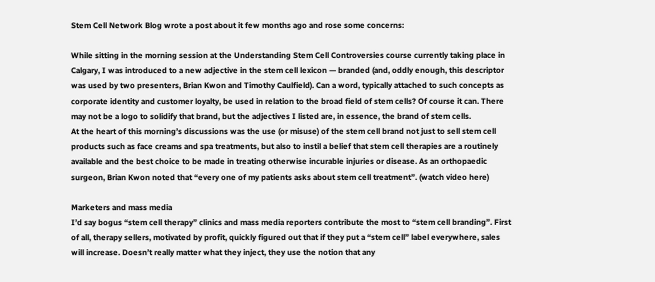Stem Cell Network Blog wrote a post about it few months ago and rose some concerns:

While sitting in the morning session at the Understanding Stem Cell Controversies course currently taking place in Calgary, I was introduced to a new adjective in the stem cell lexicon — branded (and, oddly enough, this descriptor was used by two presenters, Brian Kwon and Timothy Caulfield). Can a word, typically attached to such concepts as corporate identity and customer loyalty, be used in relation to the broad field of stem cells? Of course it can. There may not be a logo to solidify that brand, but the adjectives I listed are, in essence, the brand of stem cells.
At the heart of this morning’s discussions was the use (or misuse) of the stem cell brand not just to sell stem cell products such as face creams and spa treatments, but also to instil a belief that stem cell therapies are a routinely available and the best choice to be made in treating otherwise incurable injuries or disease. As an orthopaedic surgeon, Brian Kwon noted that “every one of my patients asks about stem cell treatment”. (watch video here)

Marketers and mass media
I’d say bogus “stem cell therapy” clinics and mass media reporters contribute the most to “stem cell branding”. First of all, therapy sellers, motivated by profit, quickly figured out that if they put a “stem cell” label everywhere, sales will increase. Doesn’t really matter what they inject, they use the notion that any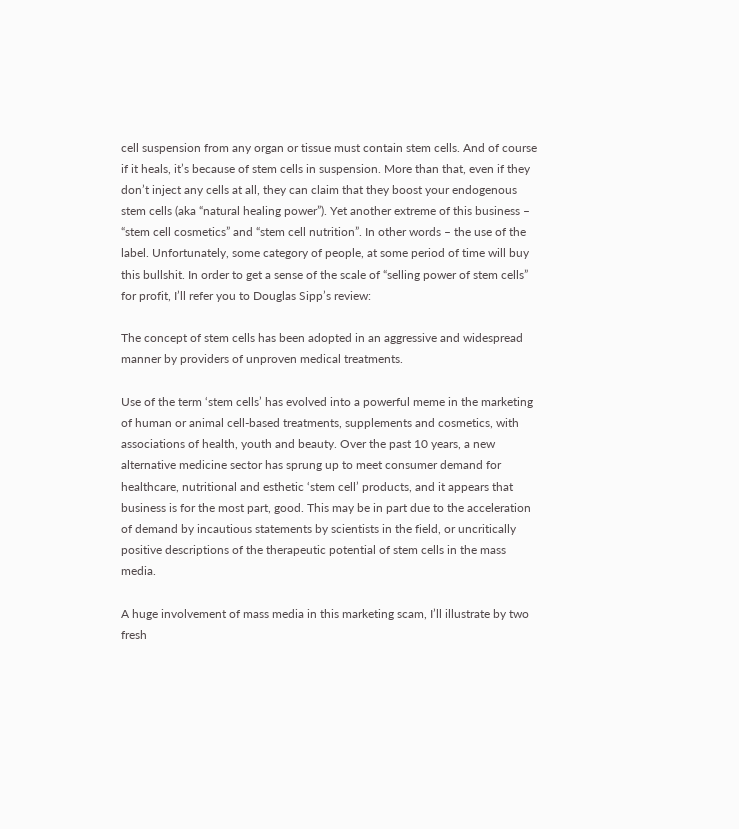cell suspension from any organ or tissue must contain stem cells. And of course if it heals, it’s because of stem cells in suspension. More than that, even if they don’t inject any cells at all, they can claim that they boost your endogenous stem cells (aka “natural healing power”). Yet another extreme of this business – “stem cell cosmetics” and “stem cell nutrition”. In other words – the use of the label. Unfortunately, some category of people, at some period of time will buy this bullshit. In order to get a sense of the scale of “selling power of stem cells” for profit, I’ll refer you to Douglas Sipp’s review:

The concept of stem cells has been adopted in an aggressive and widespread manner by providers of unproven medical treatments.

Use of the term ‘stem cells’ has evolved into a powerful meme in the marketing of human or animal cell-based treatments, supplements and cosmetics, with associations of health, youth and beauty. Over the past 10 years, a new alternative medicine sector has sprung up to meet consumer demand for healthcare, nutritional and esthetic ‘stem cell’ products, and it appears that business is for the most part, good. This may be in part due to the acceleration of demand by incautious statements by scientists in the field, or uncritically positive descriptions of the therapeutic potential of stem cells in the mass media.

A huge involvement of mass media in this marketing scam, I’ll illustrate by two fresh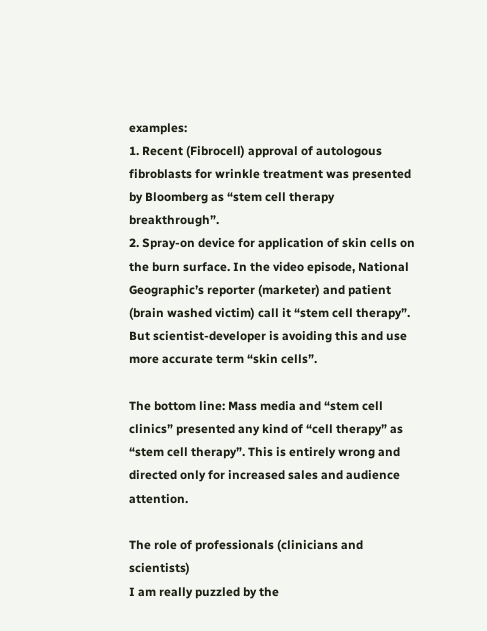examples:
1. Recent (Fibrocell) approval of autologous fibroblasts for wrinkle treatment was presented by Bloomberg as “stem cell therapy breakthrough”.
2. Spray-on device for application of skin cells on the burn surface. In the video episode, National Geographic’s reporter (marketer) and patient (brain washed victim) call it “stem cell therapy”. But scientist-developer is avoiding this and use more accurate term “skin cells”.

The bottom line: Mass media and “stem cell clinics” presented any kind of “cell therapy” as “stem cell therapy”. This is entirely wrong and directed only for increased sales and audience attention.

The role of professionals (clinicians and scientists)
I am really puzzled by the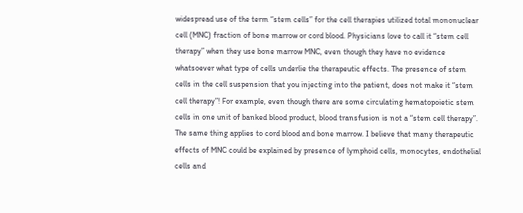widespread use of the term “stem cells” for the cell therapies utilized total mononuclear cell (MNC) fraction of bone marrow or cord blood. Physicians love to call it “stem cell therapy” when they use bone marrow MNC, even though they have no evidence whatsoever what type of cells underlie the therapeutic effects. The presence of stem cells in the cell suspension that you injecting into the patient, does not make it “stem cell therapy”! For example, even though there are some circulating hematopoietic stem cells in one unit of banked blood product, blood transfusion is not a “stem cell therapy”. The same thing applies to cord blood and bone marrow. I believe that many therapeutic effects of MNC could be explained by presence of lymphoid cells, monocytes, endothelial cells and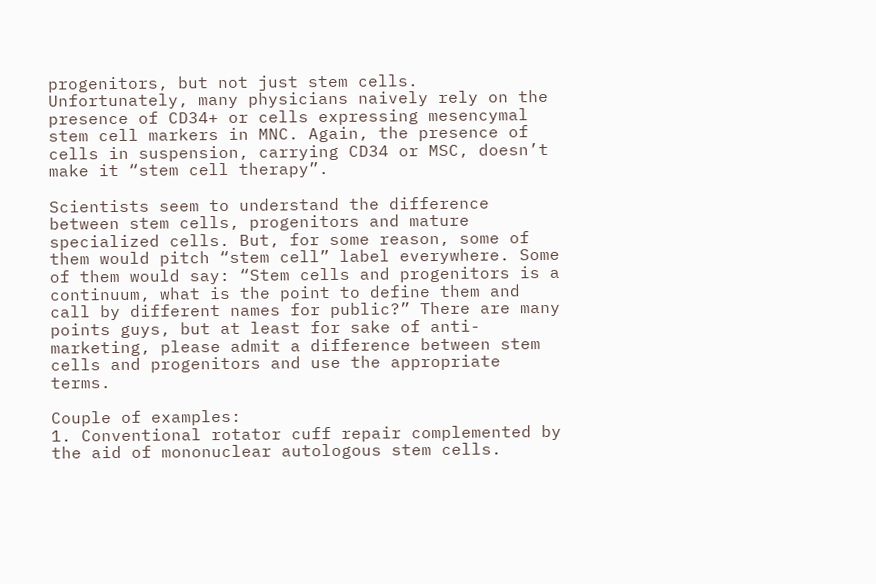progenitors, but not just stem cells. Unfortunately, many physicians naively rely on the presence of CD34+ or cells expressing mesencymal stem cell markers in MNC. Again, the presence of cells in suspension, carrying CD34 or MSC, doesn’t make it “stem cell therapy”.

Scientists seem to understand the difference between stem cells, progenitors and mature specialized cells. But, for some reason, some of them would pitch “stem cell” label everywhere. Some of them would say: “Stem cells and progenitors is a continuum, what is the point to define them and call by different names for public?” There are many points guys, but at least for sake of anti-marketing, please admit a difference between stem cells and progenitors and use the appropriate terms.

Couple of examples:
1. Conventional rotator cuff repair complemented by the aid of mononuclear autologous stem cells.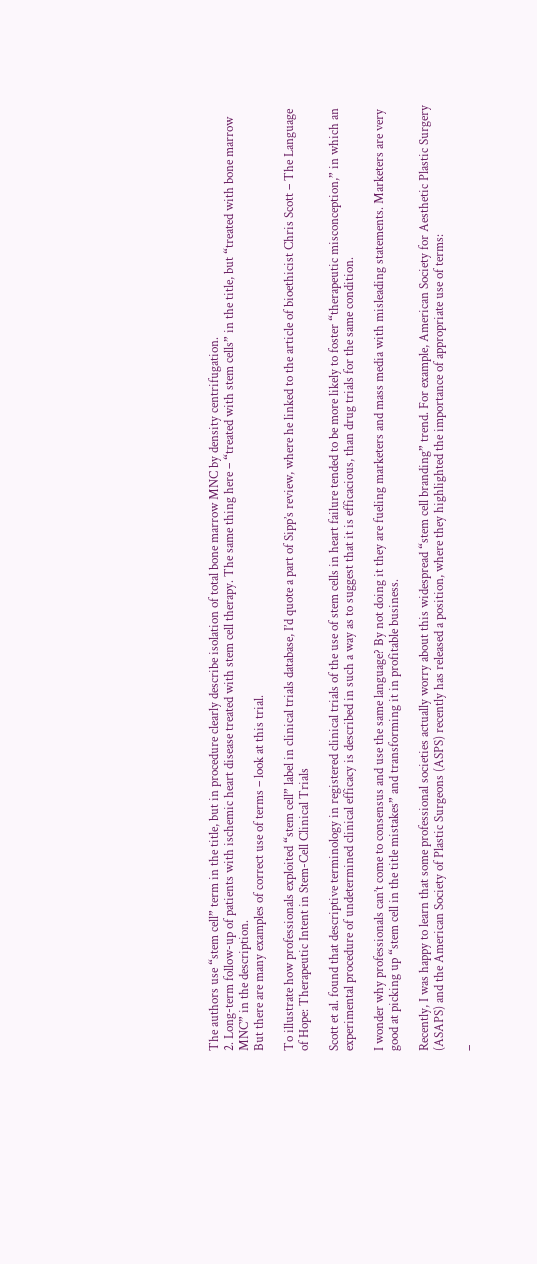The authors use “stem cell” term in the title, but in procedure clearly describe isolation of total bone marrow MNC by density centrifugation.
2. Long-term follow-up of patients with ischemic heart disease treated with stem cell therapy. The same thing here – “treated with stem cells” in the title, but “treated with bone marrow MNC” in the description.
But there are many examples of correct use of terms – look at this trial.

To illustrate how professionals exploited “stem cell” label in clinical trials database, I’d quote a part of Sipp’s review, where he linked to the article of bioethicist Chris Scott – The Language of Hope: Therapeutic Intent in Stem-Cell Clinical Trials

Scott et al. found that descriptive terminology in registered clinical trials of the use of stem cells in heart failure tended to be more likely to foster “therapeutic misconception,” in which an experimental procedure of undetermined clinical efficacy is described in such a way as to suggest that it is efficacious, than drug trials for the same condition.

I wonder why professionals can’t come to consensus and use the same language? By not doing it they are fueling marketers and mass media with misleading statements. Marketers are very good at picking up “stem cell in the title mistakes” and transforming it in profitable business.

Recently, I was happy to learn that some professional societies actually worry about this widespread “stem cell branding” trend. For example, American Society for Aesthetic Plastic Surgery (ASAPS) and the American Society of Plastic Surgeons (ASPS) recently has released a position, where they highlighted the importance of appropriate use of terms:

–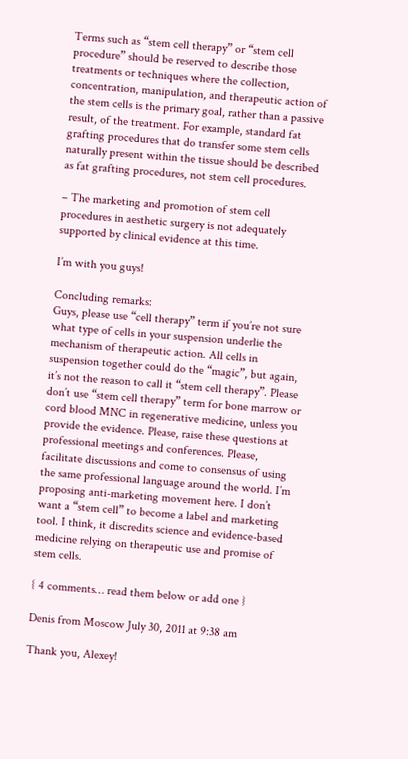Terms such as “stem cell therapy” or “stem cell procedure” should be reserved to describe those treatments or techniques where the collection, concentration, manipulation, and therapeutic action of the stem cells is the primary goal, rather than a passive result, of the treatment. For example, standard fat grafting procedures that do transfer some stem cells naturally present within the tissue should be described as fat grafting procedures, not stem cell procedures.

– The marketing and promotion of stem cell procedures in aesthetic surgery is not adequately supported by clinical evidence at this time.

I’m with you guys!

Concluding remarks:
Guys, please use “cell therapy” term if you’re not sure what type of cells in your suspension underlie the mechanism of therapeutic action. All cells in suspension together could do the “magic”, but again, it’s not the reason to call it “stem cell therapy”. Please don’t use “stem cell therapy” term for bone marrow or cord blood MNC in regenerative medicine, unless you provide the evidence. Please, raise these questions at professional meetings and conferences. Please, facilitate discussions and come to consensus of using the same professional language around the world. I’m proposing anti-marketing movement here. I don’t want a “stem cell” to become a label and marketing tool. I think, it discredits science and evidence-based medicine relying on therapeutic use and promise of stem cells.

{ 4 comments… read them below or add one }

Denis from Moscow July 30, 2011 at 9:38 am

Thank you, Alexey!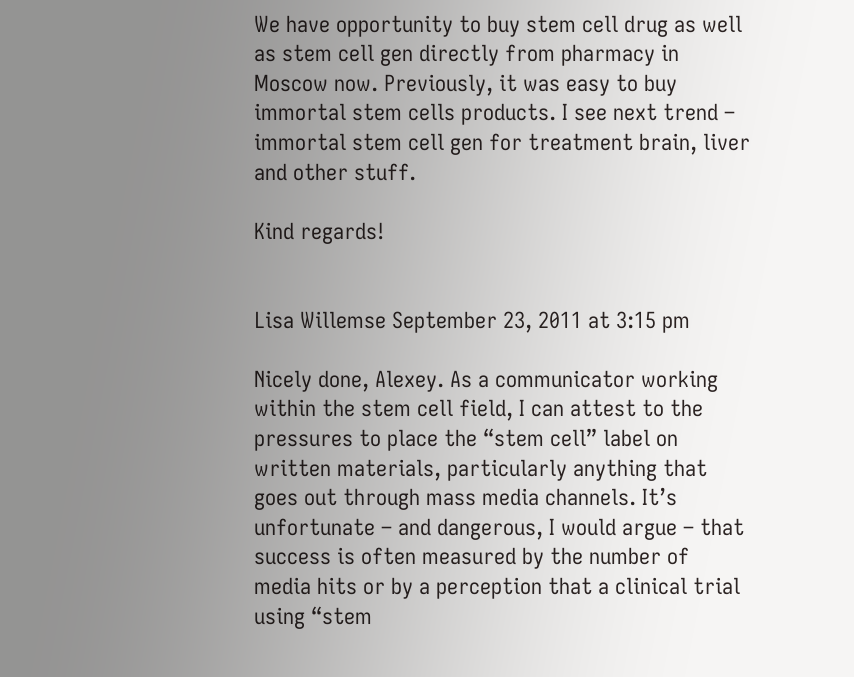We have opportunity to buy stem cell drug as well as stem cell gen directly from pharmacy in Moscow now. Previously, it was easy to buy immortal stem cells products. I see next trend – immortal stem cell gen for treatment brain, liver and other stuff.

Kind regards!


Lisa Willemse September 23, 2011 at 3:15 pm

Nicely done, Alexey. As a communicator working within the stem cell field, I can attest to the pressures to place the “stem cell” label on written materials, particularly anything that goes out through mass media channels. It’s unfortunate – and dangerous, I would argue – that success is often measured by the number of media hits or by a perception that a clinical trial using “stem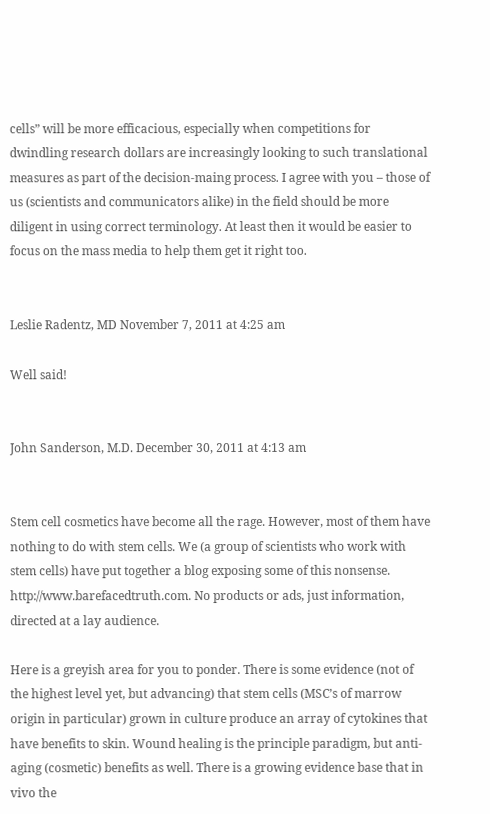cells” will be more efficacious, especially when competitions for dwindling research dollars are increasingly looking to such translational measures as part of the decision-maing process. I agree with you – those of us (scientists and communicators alike) in the field should be more diligent in using correct terminology. At least then it would be easier to focus on the mass media to help them get it right too.


Leslie Radentz, MD November 7, 2011 at 4:25 am

Well said!


John Sanderson, M.D. December 30, 2011 at 4:13 am


Stem cell cosmetics have become all the rage. However, most of them have nothing to do with stem cells. We (a group of scientists who work with stem cells) have put together a blog exposing some of this nonsense. http://www.barefacedtruth.com. No products or ads, just information, directed at a lay audience.

Here is a greyish area for you to ponder. There is some evidence (not of the highest level yet, but advancing) that stem cells (MSC’s of marrow origin in particular) grown in culture produce an array of cytokines that have benefits to skin. Wound healing is the principle paradigm, but anti-aging (cosmetic) benefits as well. There is a growing evidence base that in vivo the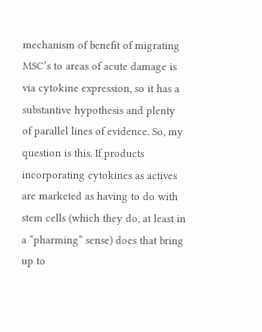mechanism of benefit of migrating MSC’s to areas of acute damage is via cytokine expression, so it has a substantive hypothesis and plenty of parallel lines of evidence. So, my question is this. If products incorporating cytokines as actives are marketed as having to do with stem cells (which they do, at least in a “pharming” sense) does that bring up to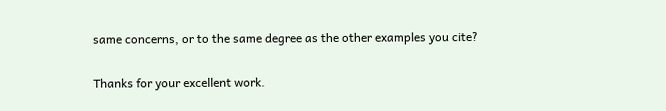same concerns, or to the same degree as the other examples you cite?

Thanks for your excellent work.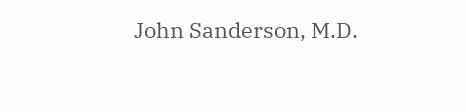John Sanderson, M.D.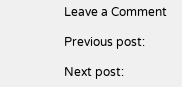Leave a Comment

Previous post:

Next post: